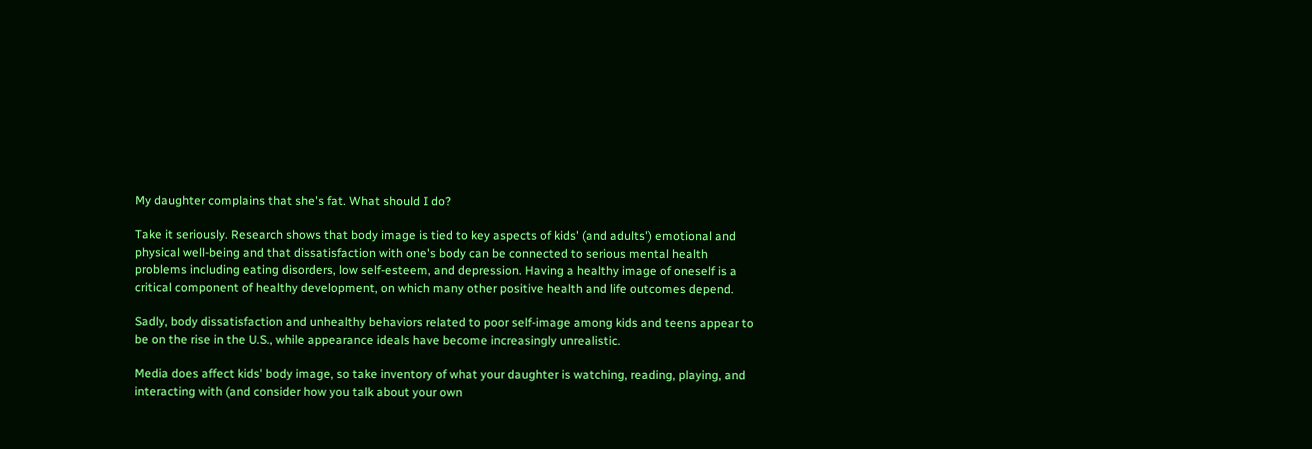My daughter complains that she's fat. What should I do?

Take it seriously. Research shows that body image is tied to key aspects of kids' (and adults') emotional and physical well-being and that dissatisfaction with one's body can be connected to serious mental health problems including eating disorders, low self-esteem, and depression. Having a healthy image of oneself is a critical component of healthy development, on which many other positive health and life outcomes depend.

Sadly, body dissatisfaction and unhealthy behaviors related to poor self-image among kids and teens appear to be on the rise in the U.S., while appearance ideals have become increasingly unrealistic.

Media does affect kids' body image, so take inventory of what your daughter is watching, reading, playing, and interacting with (and consider how you talk about your own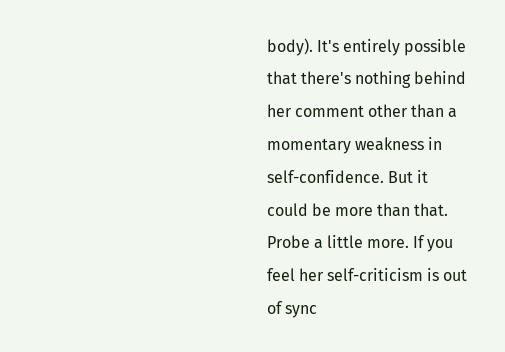body). It's entirely possible that there's nothing behind her comment other than a momentary weakness in self-confidence. But it could be more than that. Probe a little more. If you feel her self-criticism is out of sync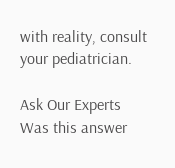with reality, consult your pediatrician.

Ask Our Experts
Was this answer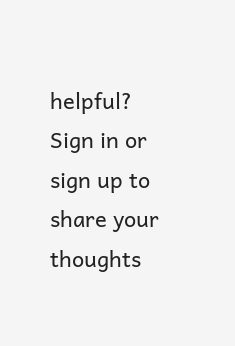helpful?
Sign in or sign up to share your thoughts